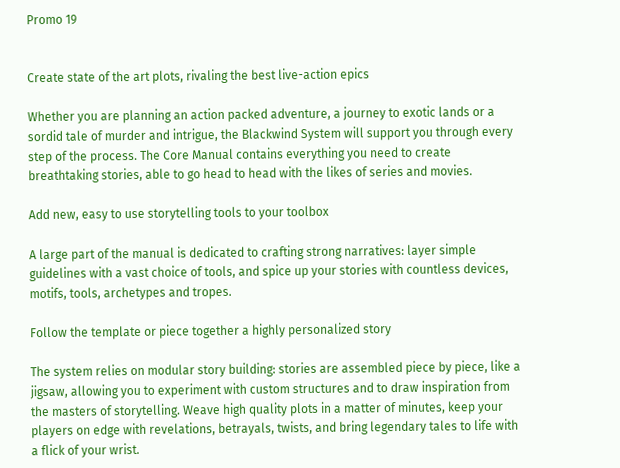Promo 19


Create state of the art plots, rivaling the best live-action epics

Whether you are planning an action packed adventure, a journey to exotic lands or a sordid tale of murder and intrigue, the Blackwind System will support you through every step of the process. The Core Manual contains everything you need to create breathtaking stories, able to go head to head with the likes of series and movies.

Add new, easy to use storytelling tools to your toolbox

A large part of the manual is dedicated to crafting strong narratives: layer simple guidelines with a vast choice of tools, and spice up your stories with countless devices, motifs, tools, archetypes and tropes.

Follow the template or piece together a highly personalized story

The system relies on modular story building: stories are assembled piece by piece, like a jigsaw, allowing you to experiment with custom structures and to draw inspiration from the masters of storytelling. Weave high quality plots in a matter of minutes, keep your players on edge with revelations, betrayals, twists, and bring legendary tales to life with a flick of your wrist.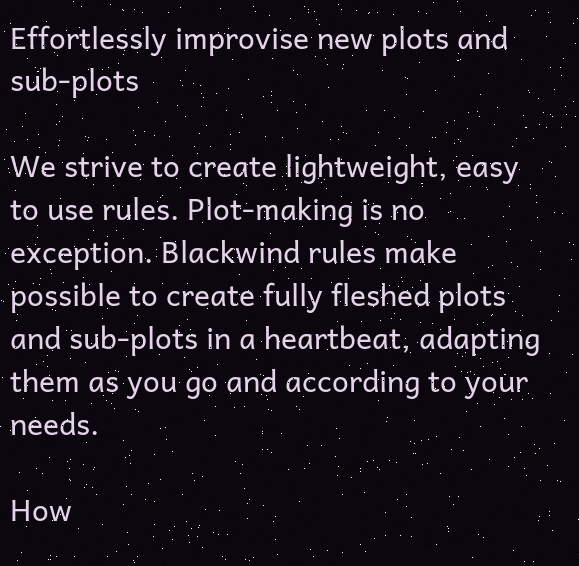Effortlessly improvise new plots and sub-plots

We strive to create lightweight, easy to use rules. Plot-making is no exception. Blackwind rules make possible to create fully fleshed plots and sub-plots in a heartbeat, adapting them as you go and according to your needs.

How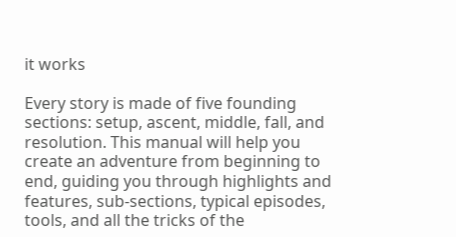it works

Every story is made of five founding sections: setup, ascent, middle, fall, and resolution. This manual will help you create an adventure from beginning to end, guiding you through highlights and features, sub-sections, typical episodes, tools, and all the tricks of the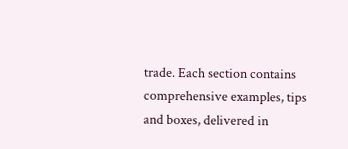trade. Each section contains comprehensive examples, tips and boxes, delivered in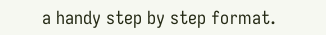a handy step by step format.